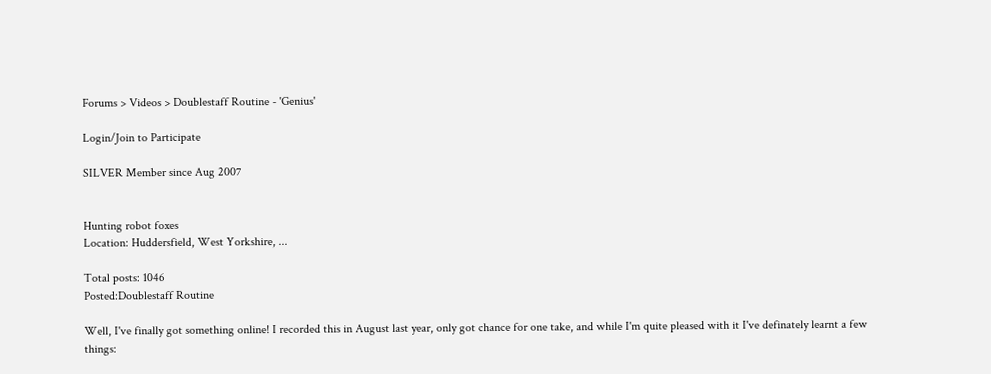Forums > Videos > Doublestaff Routine - 'Genius'

Login/Join to Participate

SILVER Member since Aug 2007


Hunting robot foxes
Location: Huddersfield, West Yorkshire, ...

Total posts: 1046
Posted:Doublestaff Routine

Well, I've finally got something online! I recorded this in August last year, only got chance for one take, and while I'm quite pleased with it I've definately learnt a few things: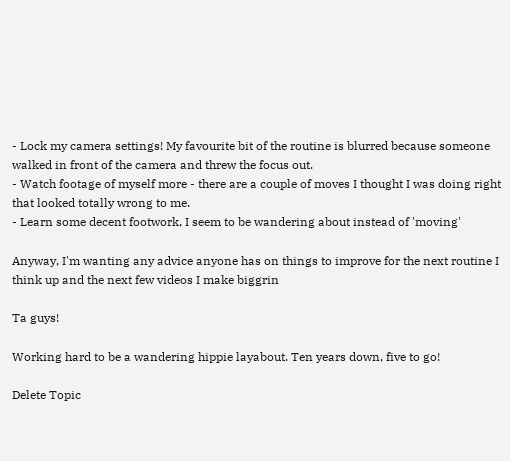- Lock my camera settings! My favourite bit of the routine is blurred because someone walked in front of the camera and threw the focus out.
- Watch footage of myself more - there are a couple of moves I thought I was doing right that looked totally wrong to me.
- Learn some decent footwork, I seem to be wandering about instead of 'moving'

Anyway, I'm wanting any advice anyone has on things to improve for the next routine I think up and the next few videos I make biggrin

Ta guys!

Working hard to be a wandering hippie layabout. Ten years down, five to go!

Delete Topic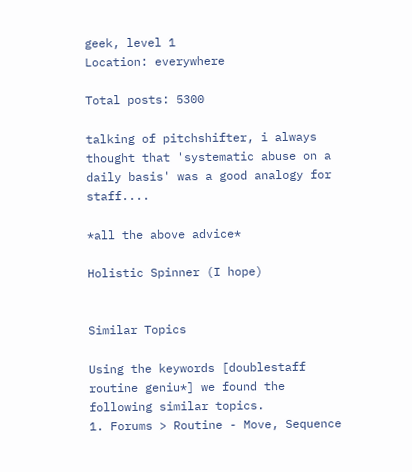geek, level 1
Location: everywhere

Total posts: 5300

talking of pitchshifter, i always thought that 'systematic abuse on a daily basis' was a good analogy for staff....

*all the above advice*

Holistic Spinner (I hope)


Similar Topics

Using the keywords [doublestaff routine geniu*] we found the following similar topics.
1. Forums > Routine - Move, Sequence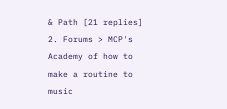& Path [21 replies]
2. Forums > MCP's Academy of how to make a routine to music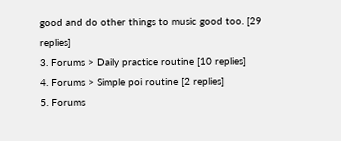good and do other things to music good too. [29 replies]
3. Forums > Daily practice routine [10 replies]
4. Forums > Simple poi routine [2 replies]
5. Forums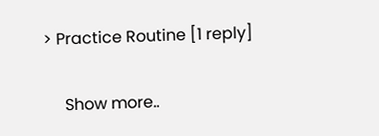> Practice Routine [1 reply]

     Show more..